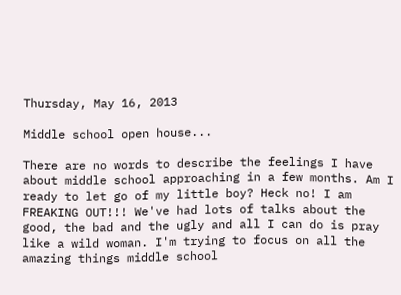Thursday, May 16, 2013

Middle school open house...

There are no words to describe the feelings I have about middle school approaching in a few months. Am I ready to let go of my little boy? Heck no! I am FREAKING OUT!!! We've had lots of talks about the good, the bad and the ugly and all I can do is pray like a wild woman. I'm trying to focus on all the amazing things middle school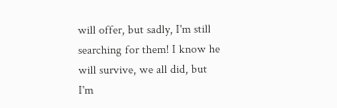will offer, but sadly, I'm still searching for them! I know he will survive, we all did, but I'm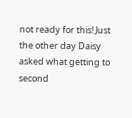not ready for this! Just the other day Daisy asked what getting to second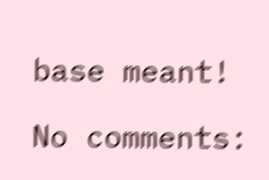base meant!

No comments: